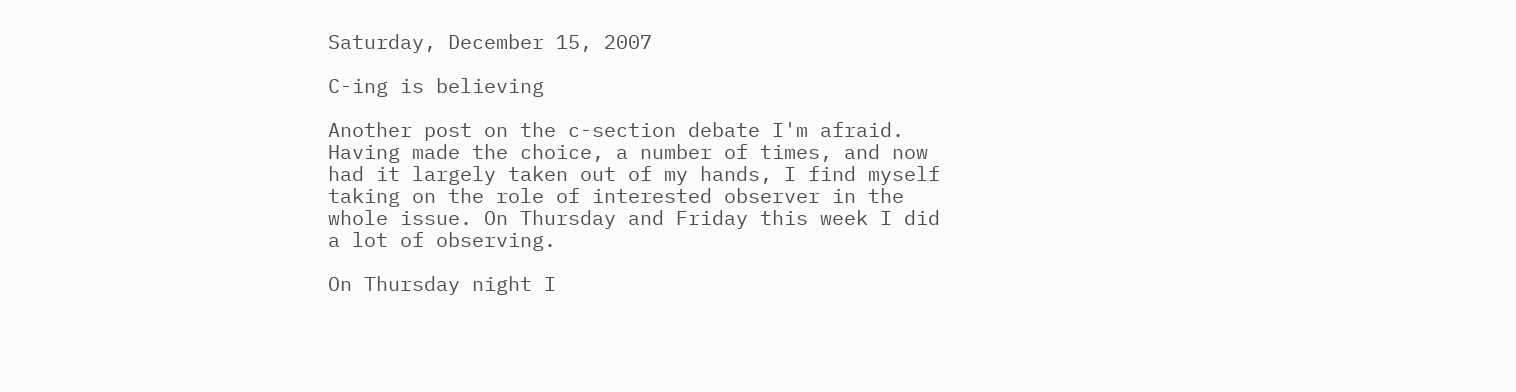Saturday, December 15, 2007

C-ing is believing

Another post on the c-section debate I'm afraid. Having made the choice, a number of times, and now had it largely taken out of my hands, I find myself taking on the role of interested observer in the whole issue. On Thursday and Friday this week I did a lot of observing.

On Thursday night I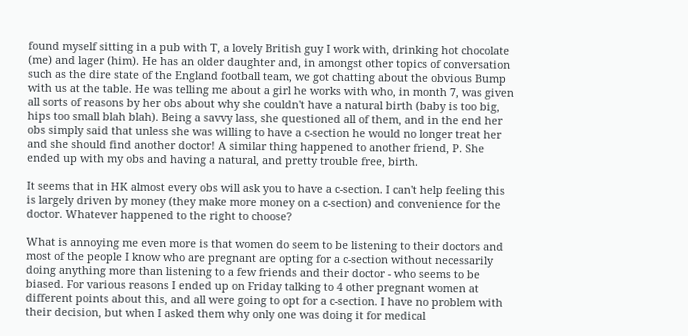found myself sitting in a pub with T, a lovely British guy I work with, drinking hot chocolate (me) and lager (him). He has an older daughter and, in amongst other topics of conversation such as the dire state of the England football team, we got chatting about the obvious Bump with us at the table. He was telling me about a girl he works with who, in month 7, was given all sorts of reasons by her obs about why she couldn't have a natural birth (baby is too big, hips too small blah blah). Being a savvy lass, she questioned all of them, and in the end her obs simply said that unless she was willing to have a c-section he would no longer treat her and she should find another doctor! A similar thing happened to another friend, P. She ended up with my obs and having a natural, and pretty trouble free, birth.

It seems that in HK almost every obs will ask you to have a c-section. I can't help feeling this is largely driven by money (they make more money on a c-section) and convenience for the doctor. Whatever happened to the right to choose?

What is annoying me even more is that women do seem to be listening to their doctors and most of the people I know who are pregnant are opting for a c-section without necessarily doing anything more than listening to a few friends and their doctor - who seems to be biased. For various reasons I ended up on Friday talking to 4 other pregnant women at different points about this, and all were going to opt for a c-section. I have no problem with their decision, but when I asked them why only one was doing it for medical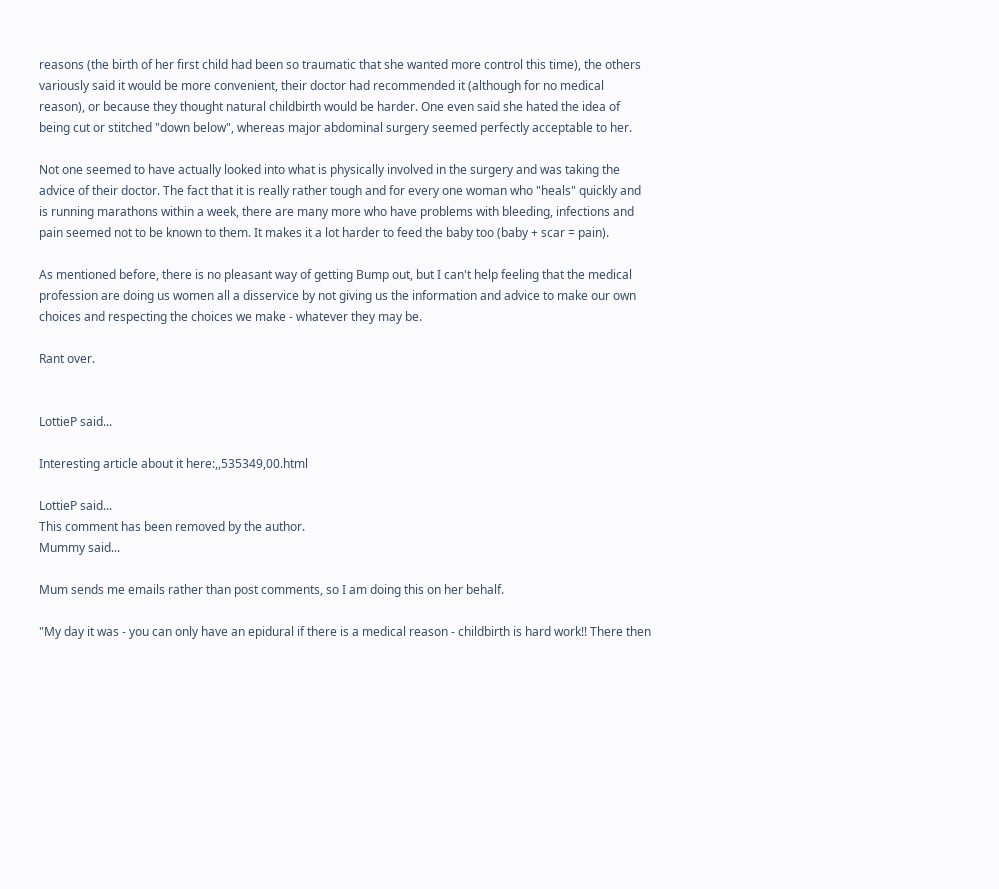reasons (the birth of her first child had been so traumatic that she wanted more control this time), the others variously said it would be more convenient, their doctor had recommended it (although for no medical reason), or because they thought natural childbirth would be harder. One even said she hated the idea of being cut or stitched "down below", whereas major abdominal surgery seemed perfectly acceptable to her.

Not one seemed to have actually looked into what is physically involved in the surgery and was taking the advice of their doctor. The fact that it is really rather tough and for every one woman who "heals" quickly and is running marathons within a week, there are many more who have problems with bleeding, infections and pain seemed not to be known to them. It makes it a lot harder to feed the baby too (baby + scar = pain).

As mentioned before, there is no pleasant way of getting Bump out, but I can't help feeling that the medical profession are doing us women all a disservice by not giving us the information and advice to make our own choices and respecting the choices we make - whatever they may be.

Rant over.


LottieP said...

Interesting article about it here:,,535349,00.html

LottieP said...
This comment has been removed by the author.
Mummy said...

Mum sends me emails rather than post comments, so I am doing this on her behalf.

"My day it was - you can only have an epidural if there is a medical reason - childbirth is hard work!! There then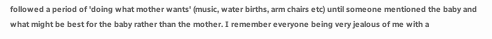followed a period of 'doing what mother wants' (music, water births, arm chairs etc) until someone mentioned the baby and what might be best for the baby rather than the mother. I remember everyone being very jealous of me with a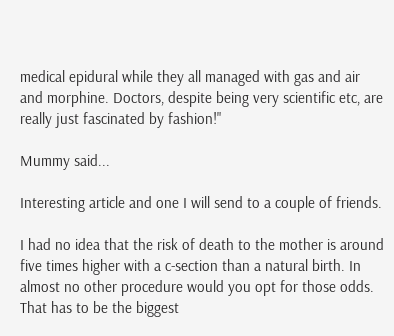medical epidural while they all managed with gas and air and morphine. Doctors, despite being very scientific etc, are really just fascinated by fashion!"

Mummy said...

Interesting article and one I will send to a couple of friends.

I had no idea that the risk of death to the mother is around five times higher with a c-section than a natural birth. In almost no other procedure would you opt for those odds. That has to be the biggest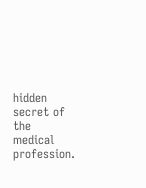hidden secret of the medical profession.